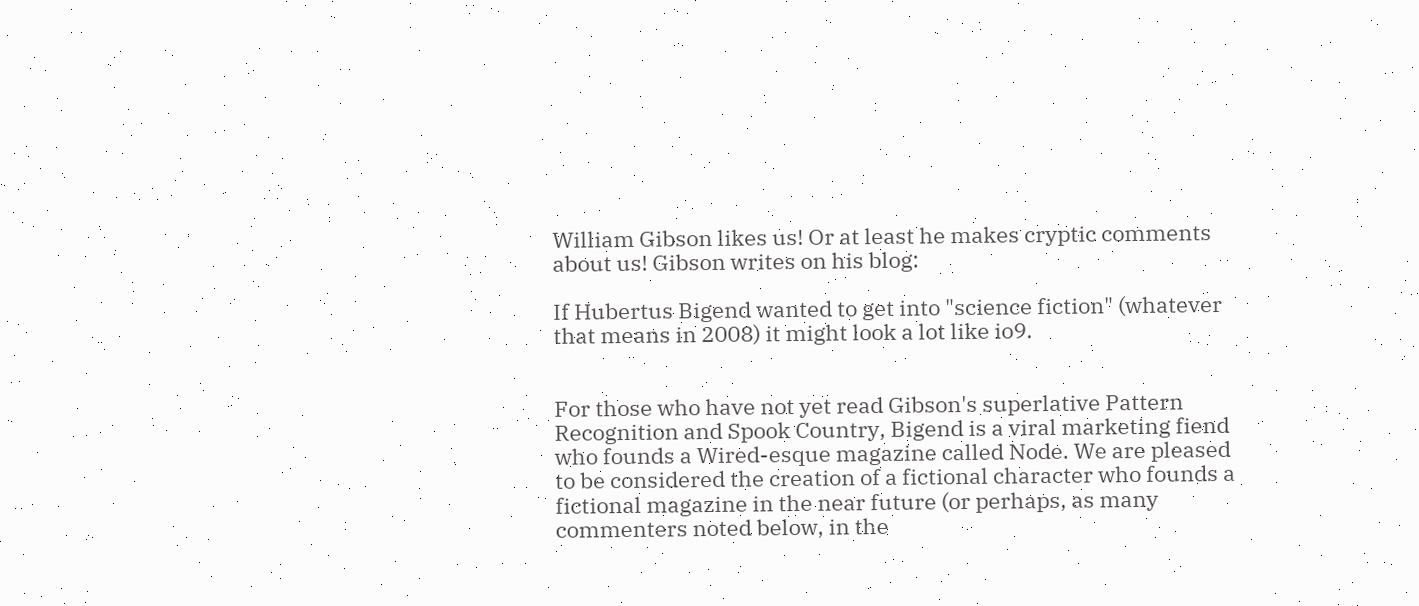William Gibson likes us! Or at least he makes cryptic comments about us! Gibson writes on his blog:

If Hubertus Bigend wanted to get into "science fiction" (whatever that means in 2008) it might look a lot like io9.


For those who have not yet read Gibson's superlative Pattern Recognition and Spook Country, Bigend is a viral marketing fiend who founds a Wired-esque magazine called Node. We are pleased to be considered the creation of a fictional character who founds a fictional magazine in the near future (or perhaps, as many commenters noted below, in the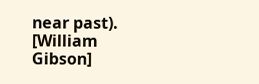near past). [William Gibson]